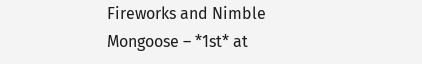Fireworks and Nimble Mongoose – *1st* at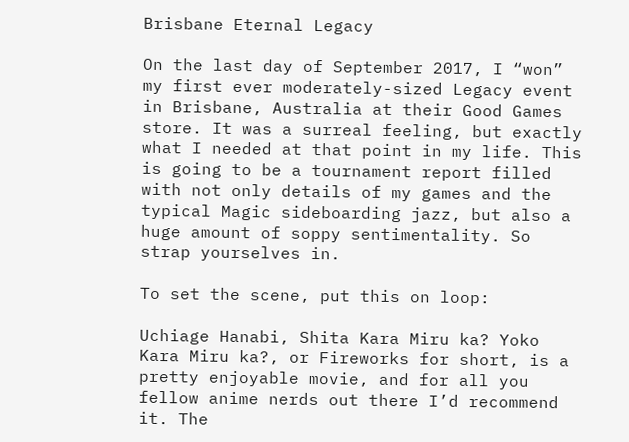Brisbane Eternal Legacy

On the last day of September 2017, I “won” my first ever moderately-sized Legacy event in Brisbane, Australia at their Good Games store. It was a surreal feeling, but exactly what I needed at that point in my life. This is going to be a tournament report filled with not only details of my games and the typical Magic sideboarding jazz, but also a huge amount of soppy sentimentality. So strap yourselves in.

To set the scene, put this on loop:

Uchiage Hanabi, Shita Kara Miru ka? Yoko Kara Miru ka?, or Fireworks for short, is a pretty enjoyable movie, and for all you fellow anime nerds out there I’d recommend it. The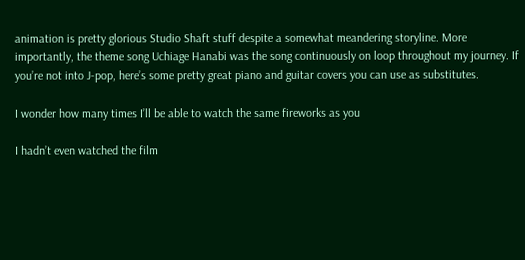animation is pretty glorious Studio Shaft stuff despite a somewhat meandering storyline. More importantly, the theme song Uchiage Hanabi was the song continuously on loop throughout my journey. If you’re not into J-pop, here’s some pretty great piano and guitar covers you can use as substitutes.

I wonder how many times I’ll be able to watch the same fireworks as you

I hadn’t even watched the film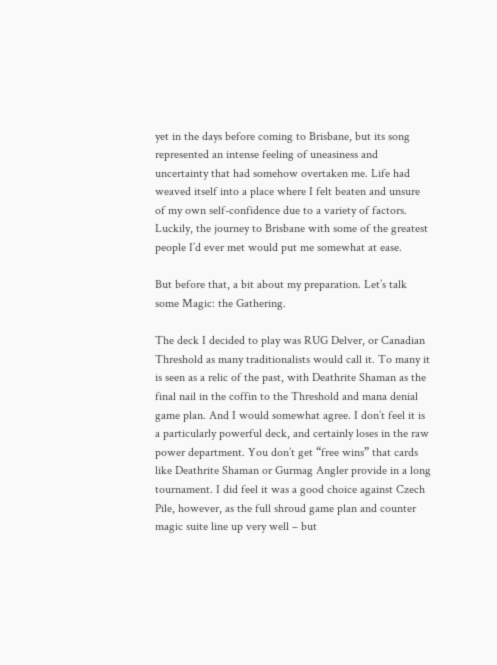yet in the days before coming to Brisbane, but its song represented an intense feeling of uneasiness and uncertainty that had somehow overtaken me. Life had weaved itself into a place where I felt beaten and unsure of my own self-confidence due to a variety of factors. Luckily, the journey to Brisbane with some of the greatest people I’d ever met would put me somewhat at ease.

But before that, a bit about my preparation. Let’s talk some Magic: the Gathering.

The deck I decided to play was RUG Delver, or Canadian Threshold as many traditionalists would call it. To many it is seen as a relic of the past, with Deathrite Shaman as the final nail in the coffin to the Threshold and mana denial game plan. And I would somewhat agree. I don’t feel it is a particularly powerful deck, and certainly loses in the raw power department. You don’t get “free wins” that cards like Deathrite Shaman or Gurmag Angler provide in a long tournament. I did feel it was a good choice against Czech Pile, however, as the full shroud game plan and counter magic suite line up very well – but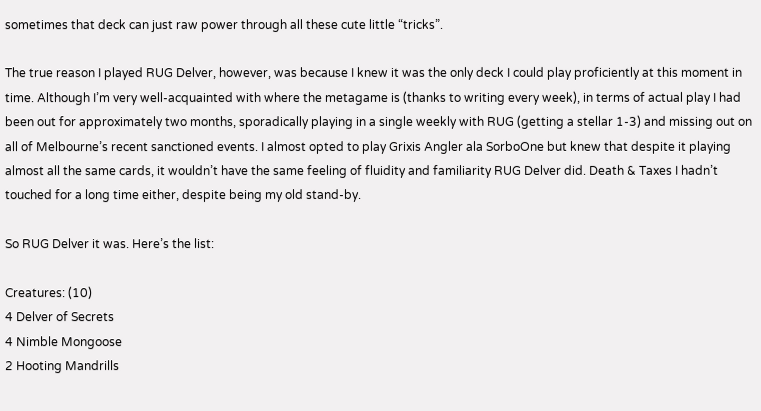sometimes that deck can just raw power through all these cute little “tricks”.

The true reason I played RUG Delver, however, was because I knew it was the only deck I could play proficiently at this moment in time. Although I’m very well-acquainted with where the metagame is (thanks to writing every week), in terms of actual play I had been out for approximately two months, sporadically playing in a single weekly with RUG (getting a stellar 1-3) and missing out on all of Melbourne’s recent sanctioned events. I almost opted to play Grixis Angler ala SorboOne but knew that despite it playing almost all the same cards, it wouldn’t have the same feeling of fluidity and familiarity RUG Delver did. Death & Taxes I hadn’t touched for a long time either, despite being my old stand-by.

So RUG Delver it was. Here’s the list:

Creatures: (10)
4 Delver of Secrets
4 Nimble Mongoose
2 Hooting Mandrills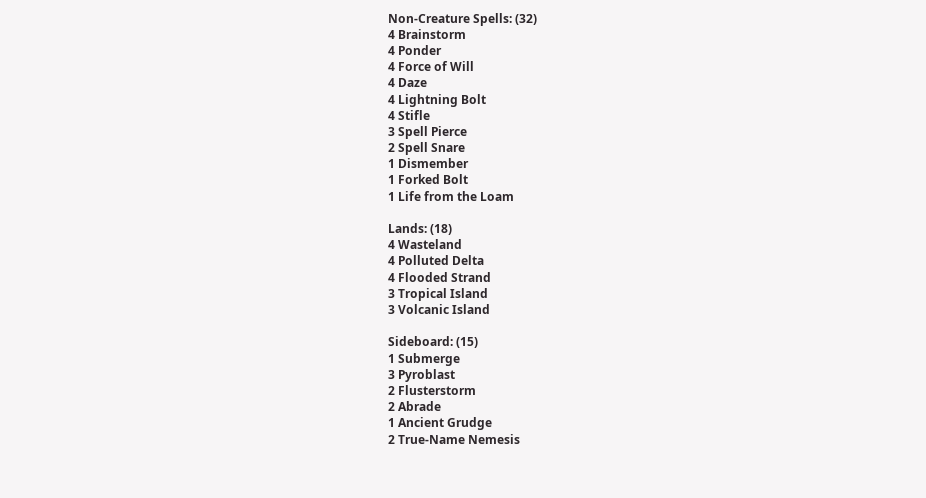Non-Creature Spells: (32)
4 Brainstorm
4 Ponder
4 Force of Will
4 Daze
4 Lightning Bolt
4 Stifle
3 Spell Pierce
2 Spell Snare
1 Dismember
1 Forked Bolt
1 Life from the Loam

Lands: (18)
4 Wasteland
4 Polluted Delta
4 Flooded Strand
3 Tropical Island
3 Volcanic Island

Sideboard: (15)
1 Submerge
3 Pyroblast
2 Flusterstorm
2 Abrade
1 Ancient Grudge
2 True-Name Nemesis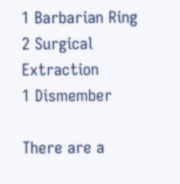1 Barbarian Ring
2 Surgical Extraction
1 Dismember

There are a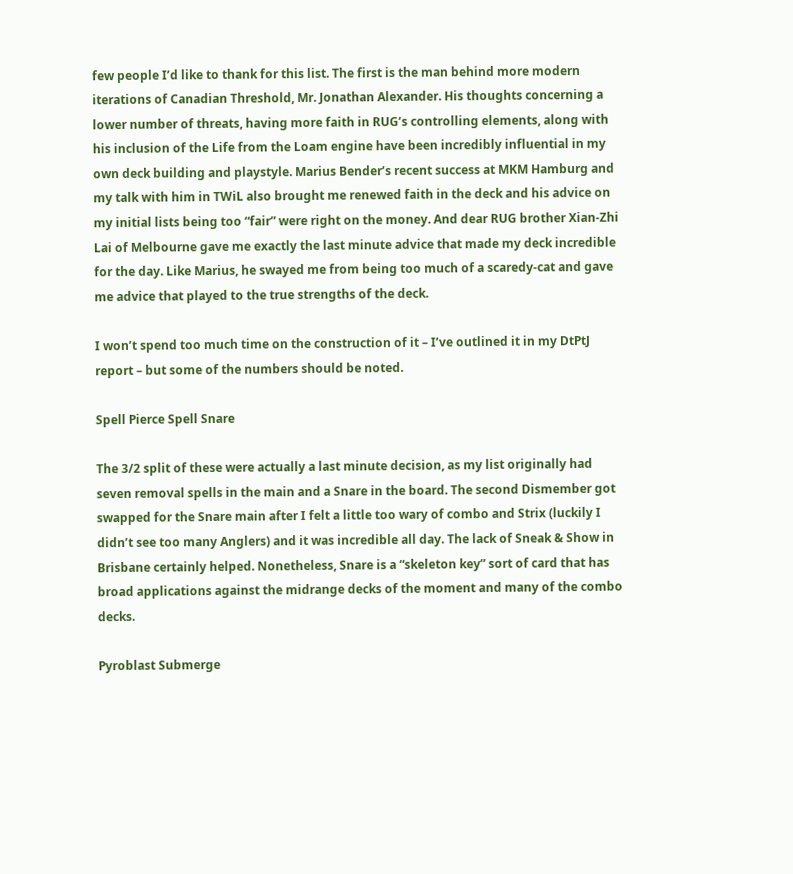few people I’d like to thank for this list. The first is the man behind more modern iterations of Canadian Threshold, Mr. Jonathan Alexander. His thoughts concerning a lower number of threats, having more faith in RUG’s controlling elements, along with his inclusion of the Life from the Loam engine have been incredibly influential in my own deck building and playstyle. Marius Bender’s recent success at MKM Hamburg and my talk with him in TWiL also brought me renewed faith in the deck and his advice on my initial lists being too “fair” were right on the money. And dear RUG brother Xian-Zhi Lai of Melbourne gave me exactly the last minute advice that made my deck incredible for the day. Like Marius, he swayed me from being too much of a scaredy-cat and gave me advice that played to the true strengths of the deck.

I won’t spend too much time on the construction of it – I’ve outlined it in my DtPtJ report – but some of the numbers should be noted.

Spell Pierce Spell Snare

The 3/2 split of these were actually a last minute decision, as my list originally had seven removal spells in the main and a Snare in the board. The second Dismember got swapped for the Snare main after I felt a little too wary of combo and Strix (luckily I didn’t see too many Anglers) and it was incredible all day. The lack of Sneak & Show in Brisbane certainly helped. Nonetheless, Snare is a “skeleton key” sort of card that has broad applications against the midrange decks of the moment and many of the combo decks.

Pyroblast Submerge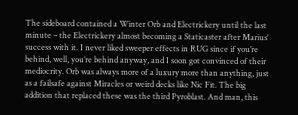The sideboard contained a Winter Orb and Electrickery until the last minute – the Electrickery almost becoming a Staticaster after Marius’ success with it. I never liked sweeper effects in RUG since if you’re behind, well, you’re behind anyway, and I soon got convinced of their mediocrity. Orb was always more of a luxury more than anything, just as a failsafe against Miracles or weird decks like Nic Fit. The big addition that replaced these was the third Pyroblast. And man, this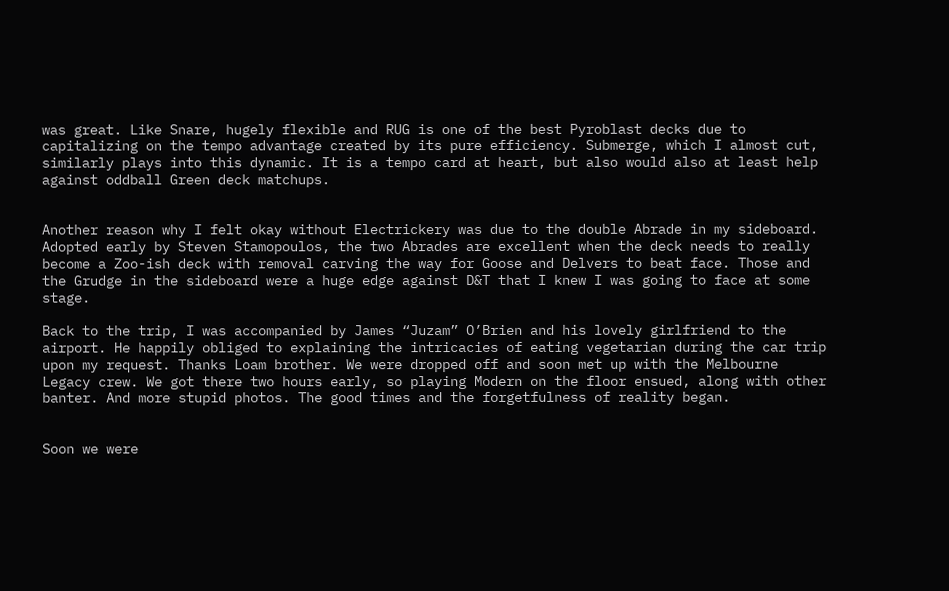was great. Like Snare, hugely flexible and RUG is one of the best Pyroblast decks due to capitalizing on the tempo advantage created by its pure efficiency. Submerge, which I almost cut, similarly plays into this dynamic. It is a tempo card at heart, but also would also at least help against oddball Green deck matchups.


Another reason why I felt okay without Electrickery was due to the double Abrade in my sideboard. Adopted early by Steven Stamopoulos, the two Abrades are excellent when the deck needs to really become a Zoo-ish deck with removal carving the way for Goose and Delvers to beat face. Those and the Grudge in the sideboard were a huge edge against D&T that I knew I was going to face at some stage.

Back to the trip, I was accompanied by James “Juzam” O’Brien and his lovely girlfriend to the airport. He happily obliged to explaining the intricacies of eating vegetarian during the car trip upon my request. Thanks Loam brother. We were dropped off and soon met up with the Melbourne Legacy crew. We got there two hours early, so playing Modern on the floor ensued, along with other banter. And more stupid photos. The good times and the forgetfulness of reality began.


Soon we were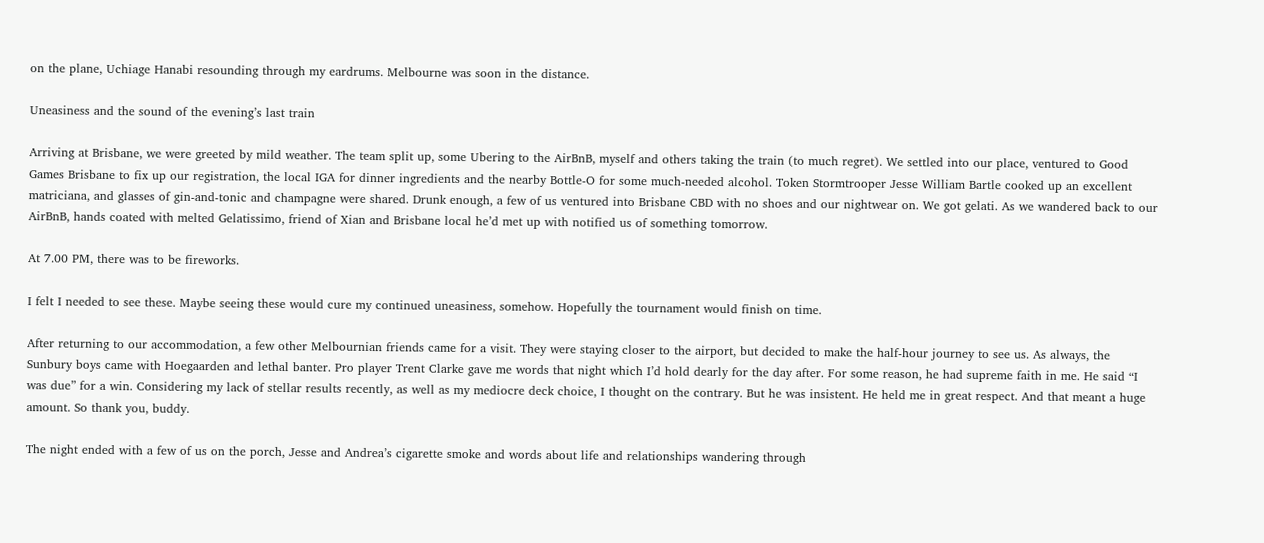on the plane, Uchiage Hanabi resounding through my eardrums. Melbourne was soon in the distance.

Uneasiness and the sound of the evening’s last train

Arriving at Brisbane, we were greeted by mild weather. The team split up, some Ubering to the AirBnB, myself and others taking the train (to much regret). We settled into our place, ventured to Good Games Brisbane to fix up our registration, the local IGA for dinner ingredients and the nearby Bottle-O for some much-needed alcohol. Token Stormtrooper Jesse William Bartle cooked up an excellent matriciana, and glasses of gin-and-tonic and champagne were shared. Drunk enough, a few of us ventured into Brisbane CBD with no shoes and our nightwear on. We got gelati. As we wandered back to our AirBnB, hands coated with melted Gelatissimo, friend of Xian and Brisbane local he’d met up with notified us of something tomorrow.

At 7.00 PM, there was to be fireworks.

I felt I needed to see these. Maybe seeing these would cure my continued uneasiness, somehow. Hopefully the tournament would finish on time.

After returning to our accommodation, a few other Melbournian friends came for a visit. They were staying closer to the airport, but decided to make the half-hour journey to see us. As always, the Sunbury boys came with Hoegaarden and lethal banter. Pro player Trent Clarke gave me words that night which I’d hold dearly for the day after. For some reason, he had supreme faith in me. He said “I was due” for a win. Considering my lack of stellar results recently, as well as my mediocre deck choice, I thought on the contrary. But he was insistent. He held me in great respect. And that meant a huge amount. So thank you, buddy.

The night ended with a few of us on the porch, Jesse and Andrea’s cigarette smoke and words about life and relationships wandering through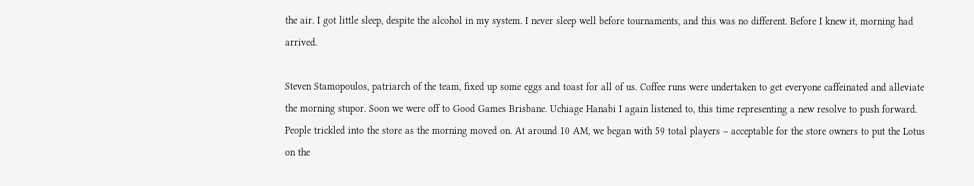the air. I got little sleep, despite the alcohol in my system. I never sleep well before tournaments, and this was no different. Before I knew it, morning had arrived.

Steven Stamopoulos, patriarch of the team, fixed up some eggs and toast for all of us. Coffee runs were undertaken to get everyone caffeinated and alleviate the morning stupor. Soon we were off to Good Games Brisbane. Uchiage Hanabi I again listened to, this time representing a new resolve to push forward. People trickled into the store as the morning moved on. At around 10 AM, we began with 59 total players – acceptable for the store owners to put the Lotus on the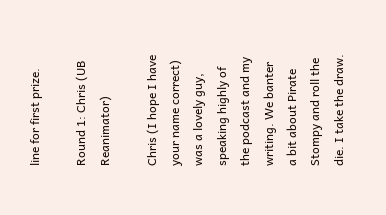line for first prize.

Round 1: Chris (UB Reanimator)

Chris (I hope I have your name correct) was a lovely guy, speaking highly of the podcast and my writing. We banter a bit about Pirate Stompy and roll the die. I take the draw.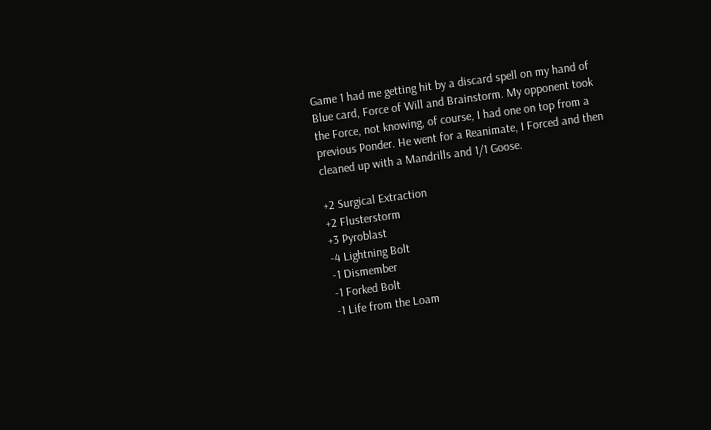Game 1 had me getting hit by a discard spell on my hand of Blue card, Force of Will and Brainstorm. My opponent took the Force, not knowing, of course, I had one on top from a previous Ponder. He went for a Reanimate, I Forced and then cleaned up with a Mandrills and 1/1 Goose.

+2 Surgical Extraction
+2 Flusterstorm
+3 Pyroblast
-4 Lightning Bolt
-1 Dismember
-1 Forked Bolt
-1 Life from the Loam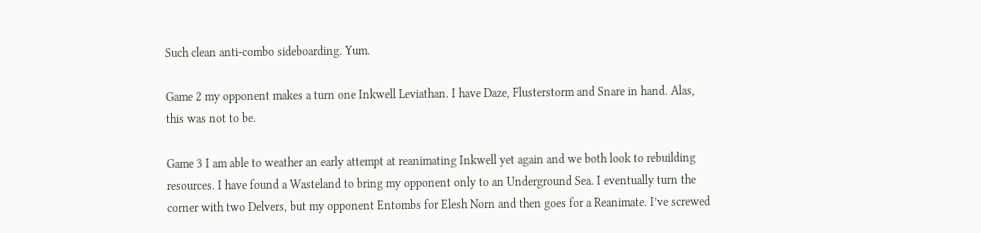Such clean anti-combo sideboarding. Yum.

Game 2 my opponent makes a turn one Inkwell Leviathan. I have Daze, Flusterstorm and Snare in hand. Alas, this was not to be.

Game 3 I am able to weather an early attempt at reanimating Inkwell yet again and we both look to rebuilding resources. I have found a Wasteland to bring my opponent only to an Underground Sea. I eventually turn the corner with two Delvers, but my opponent Entombs for Elesh Norn and then goes for a Reanimate. I’ve screwed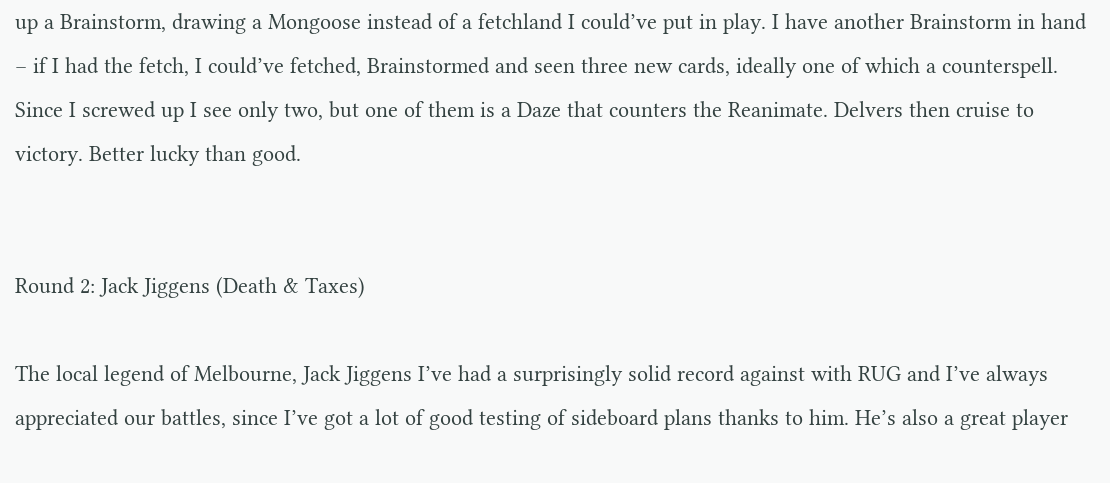up a Brainstorm, drawing a Mongoose instead of a fetchland I could’ve put in play. I have another Brainstorm in hand – if I had the fetch, I could’ve fetched, Brainstormed and seen three new cards, ideally one of which a counterspell. Since I screwed up I see only two, but one of them is a Daze that counters the Reanimate. Delvers then cruise to victory. Better lucky than good.


Round 2: Jack Jiggens (Death & Taxes)

The local legend of Melbourne, Jack Jiggens I’ve had a surprisingly solid record against with RUG and I’ve always appreciated our battles, since I’ve got a lot of good testing of sideboard plans thanks to him. He’s also a great player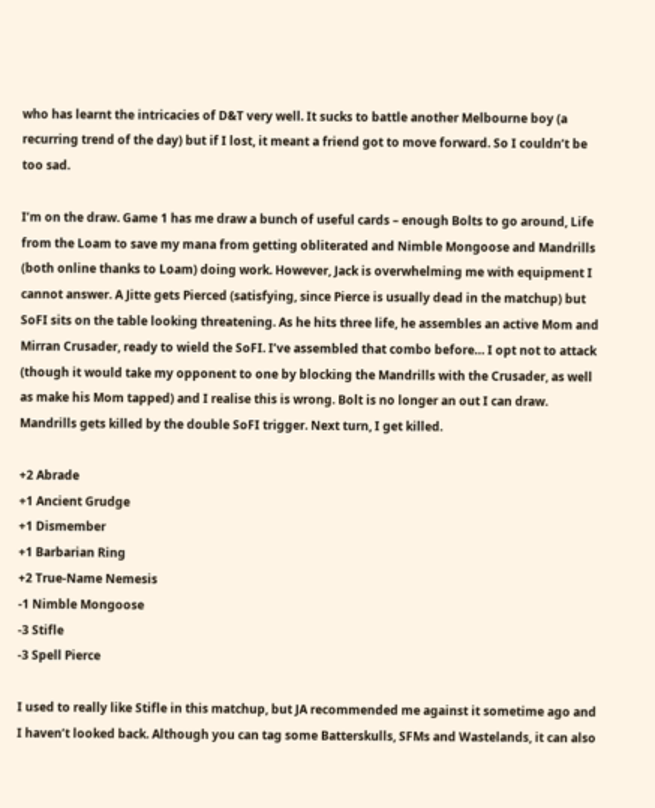who has learnt the intricacies of D&T very well. It sucks to battle another Melbourne boy (a recurring trend of the day) but if I lost, it meant a friend got to move forward. So I couldn’t be too sad.

I’m on the draw. Game 1 has me draw a bunch of useful cards – enough Bolts to go around, Life from the Loam to save my mana from getting obliterated and Nimble Mongoose and Mandrills (both online thanks to Loam) doing work. However, Jack is overwhelming me with equipment I cannot answer. A Jitte gets Pierced (satisfying, since Pierce is usually dead in the matchup) but SoFI sits on the table looking threatening. As he hits three life, he assembles an active Mom and Mirran Crusader, ready to wield the SoFI. I’ve assembled that combo before… I opt not to attack (though it would take my opponent to one by blocking the Mandrills with the Crusader, as well as make his Mom tapped) and I realise this is wrong. Bolt is no longer an out I can draw. Mandrills gets killed by the double SoFI trigger. Next turn, I get killed.

+2 Abrade
+1 Ancient Grudge
+1 Dismember
+1 Barbarian Ring
+2 True-Name Nemesis
-1 Nimble Mongoose
-3 Stifle
-3 Spell Pierce

I used to really like Stifle in this matchup, but JA recommended me against it sometime ago and I haven’t looked back. Although you can tag some Batterskulls, SFMs and Wastelands, it can also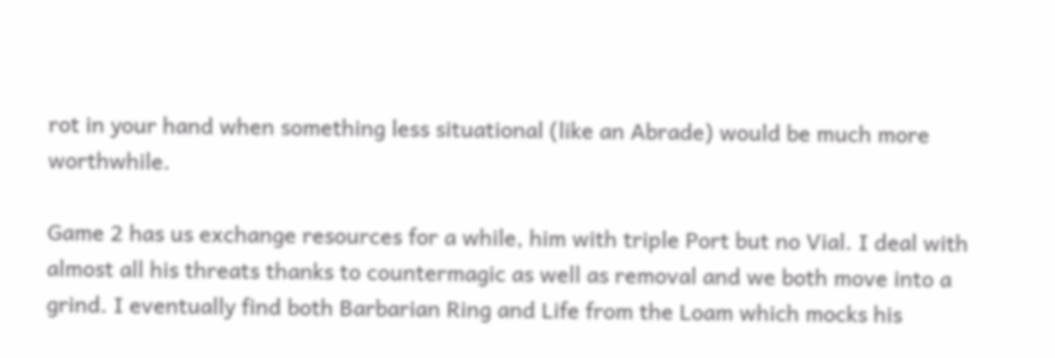rot in your hand when something less situational (like an Abrade) would be much more worthwhile.

Game 2 has us exchange resources for a while, him with triple Port but no Vial. I deal with almost all his threats thanks to countermagic as well as removal and we both move into a grind. I eventually find both Barbarian Ring and Life from the Loam which mocks his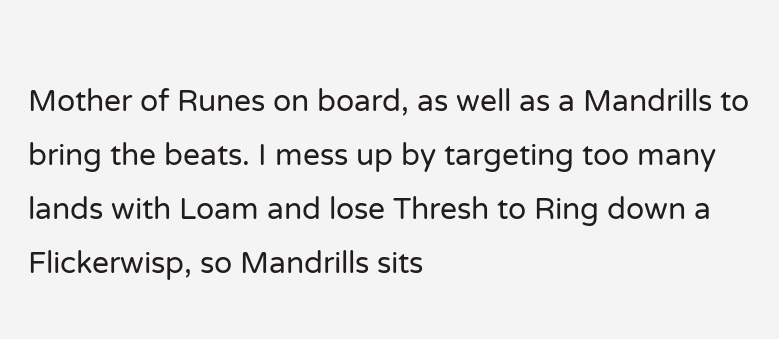Mother of Runes on board, as well as a Mandrills to bring the beats. I mess up by targeting too many lands with Loam and lose Thresh to Ring down a Flickerwisp, so Mandrills sits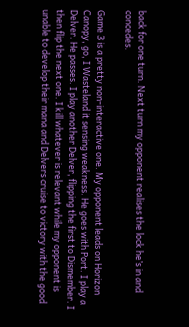back for one turn. Next turn my opponent realises the lock he’s in and concedes.

Game 3 is a pretty non-interactive one. My opponent leads on Horizon Canopy, go, I Wasteland it sensing weakness. He goes with Port. I play a Delver. He passes. I play another Delver, flipping the first to Dismember. I then flip the next one. I kill whatever is relevant while my opponent is unable to develop their mana and Delvers cruise to victory with the good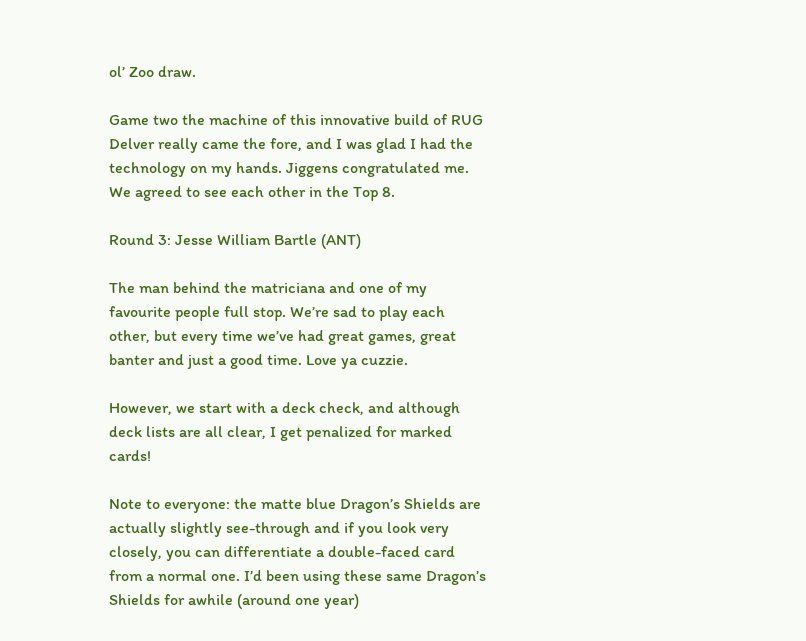ol’ Zoo draw.

Game two the machine of this innovative build of RUG Delver really came the fore, and I was glad I had the technology on my hands. Jiggens congratulated me. We agreed to see each other in the Top 8.

Round 3: Jesse William Bartle (ANT)

The man behind the matriciana and one of my favourite people full stop. We’re sad to play each other, but every time we’ve had great games, great banter and just a good time. Love ya cuzzie.

However, we start with a deck check, and although deck lists are all clear, I get penalized for marked cards!

Note to everyone: the matte blue Dragon’s Shields are actually slightly see-through and if you look very closely, you can differentiate a double-faced card from a normal one. I’d been using these same Dragon’s Shields for awhile (around one year)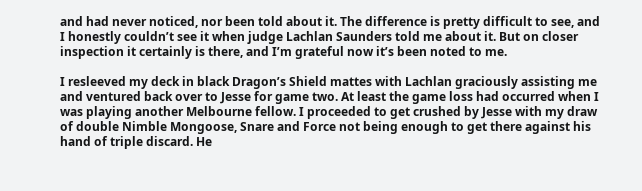and had never noticed, nor been told about it. The difference is pretty difficult to see, and I honestly couldn’t see it when judge Lachlan Saunders told me about it. But on closer inspection it certainly is there, and I’m grateful now it’s been noted to me.

I resleeved my deck in black Dragon’s Shield mattes with Lachlan graciously assisting me and ventured back over to Jesse for game two. At least the game loss had occurred when I was playing another Melbourne fellow. I proceeded to get crushed by Jesse with my draw of double Nimble Mongoose, Snare and Force not being enough to get there against his hand of triple discard. He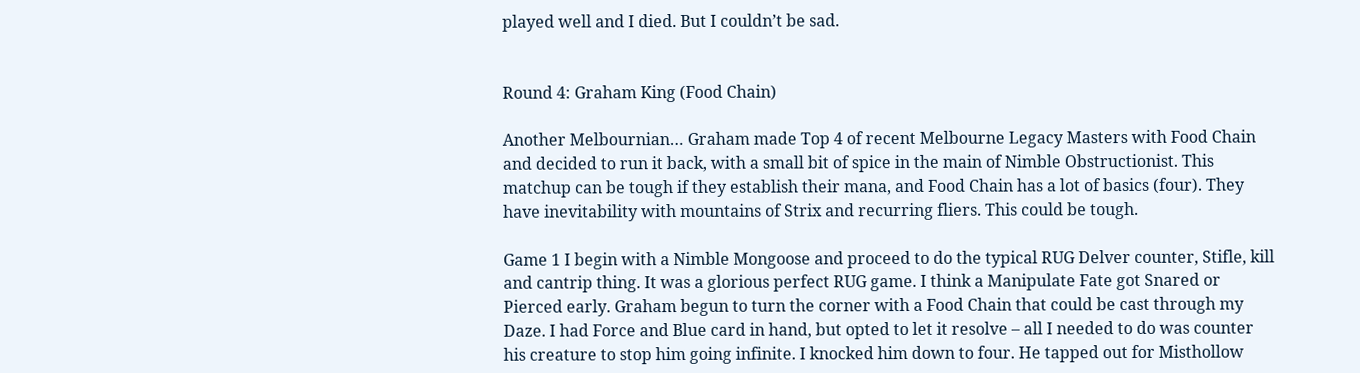played well and I died. But I couldn’t be sad.


Round 4: Graham King (Food Chain)

Another Melbournian… Graham made Top 4 of recent Melbourne Legacy Masters with Food Chain and decided to run it back, with a small bit of spice in the main of Nimble Obstructionist. This matchup can be tough if they establish their mana, and Food Chain has a lot of basics (four). They have inevitability with mountains of Strix and recurring fliers. This could be tough.

Game 1 I begin with a Nimble Mongoose and proceed to do the typical RUG Delver counter, Stifle, kill and cantrip thing. It was a glorious perfect RUG game. I think a Manipulate Fate got Snared or Pierced early. Graham begun to turn the corner with a Food Chain that could be cast through my Daze. I had Force and Blue card in hand, but opted to let it resolve – all I needed to do was counter his creature to stop him going infinite. I knocked him down to four. He tapped out for Misthollow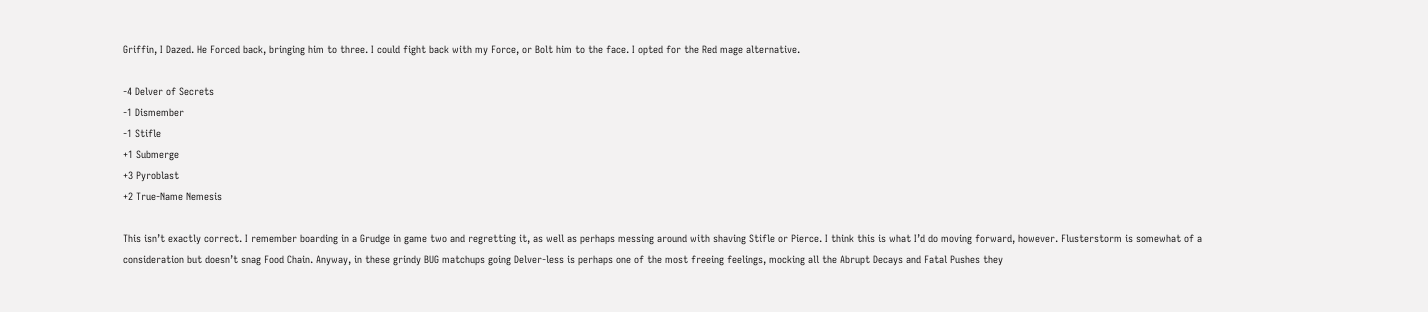Griffin, I Dazed. He Forced back, bringing him to three. I could fight back with my Force, or Bolt him to the face. I opted for the Red mage alternative.

-4 Delver of Secrets
-1 Dismember
-1 Stifle
+1 Submerge
+3 Pyroblast
+2 True-Name Nemesis

This isn’t exactly correct. I remember boarding in a Grudge in game two and regretting it, as well as perhaps messing around with shaving Stifle or Pierce. I think this is what I’d do moving forward, however. Flusterstorm is somewhat of a consideration but doesn’t snag Food Chain. Anyway, in these grindy BUG matchups going Delver-less is perhaps one of the most freeing feelings, mocking all the Abrupt Decays and Fatal Pushes they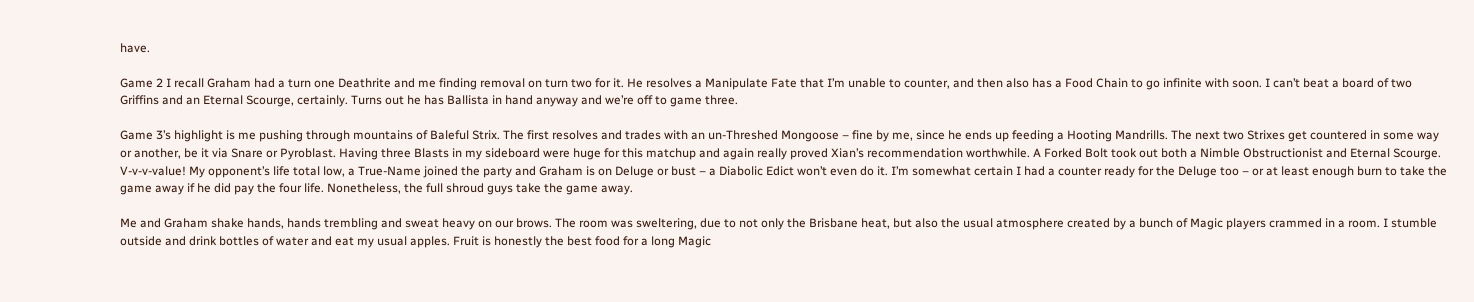have.

Game 2 I recall Graham had a turn one Deathrite and me finding removal on turn two for it. He resolves a Manipulate Fate that I’m unable to counter, and then also has a Food Chain to go infinite with soon. I can’t beat a board of two Griffins and an Eternal Scourge, certainly. Turns out he has Ballista in hand anyway and we’re off to game three.

Game 3’s highlight is me pushing through mountains of Baleful Strix. The first resolves and trades with an un-Threshed Mongoose – fine by me, since he ends up feeding a Hooting Mandrills. The next two Strixes get countered in some way or another, be it via Snare or Pyroblast. Having three Blasts in my sideboard were huge for this matchup and again really proved Xian’s recommendation worthwhile. A Forked Bolt took out both a Nimble Obstructionist and Eternal Scourge. V-v-v-value! My opponent’s life total low, a True-Name joined the party and Graham is on Deluge or bust – a Diabolic Edict won’t even do it. I’m somewhat certain I had a counter ready for the Deluge too – or at least enough burn to take the game away if he did pay the four life. Nonetheless, the full shroud guys take the game away.

Me and Graham shake hands, hands trembling and sweat heavy on our brows. The room was sweltering, due to not only the Brisbane heat, but also the usual atmosphere created by a bunch of Magic players crammed in a room. I stumble outside and drink bottles of water and eat my usual apples. Fruit is honestly the best food for a long Magic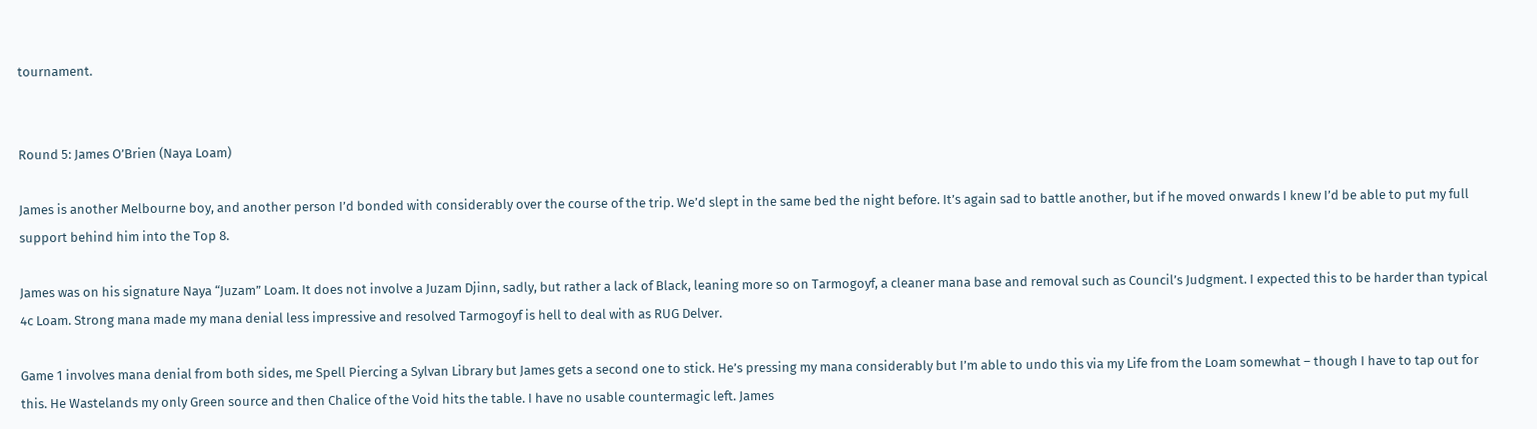tournament.


Round 5: James O’Brien (Naya Loam)

James is another Melbourne boy, and another person I’d bonded with considerably over the course of the trip. We’d slept in the same bed the night before. It’s again sad to battle another, but if he moved onwards I knew I’d be able to put my full support behind him into the Top 8.

James was on his signature Naya “Juzam” Loam. It does not involve a Juzam Djinn, sadly, but rather a lack of Black, leaning more so on Tarmogoyf, a cleaner mana base and removal such as Council’s Judgment. I expected this to be harder than typical 4c Loam. Strong mana made my mana denial less impressive and resolved Tarmogoyf is hell to deal with as RUG Delver.

Game 1 involves mana denial from both sides, me Spell Piercing a Sylvan Library but James gets a second one to stick. He’s pressing my mana considerably but I’m able to undo this via my Life from the Loam somewhat – though I have to tap out for this. He Wastelands my only Green source and then Chalice of the Void hits the table. I have no usable countermagic left. James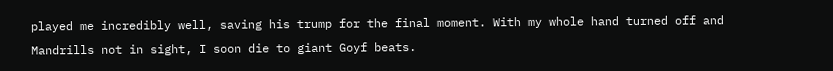played me incredibly well, saving his trump for the final moment. With my whole hand turned off and Mandrills not in sight, I soon die to giant Goyf beats.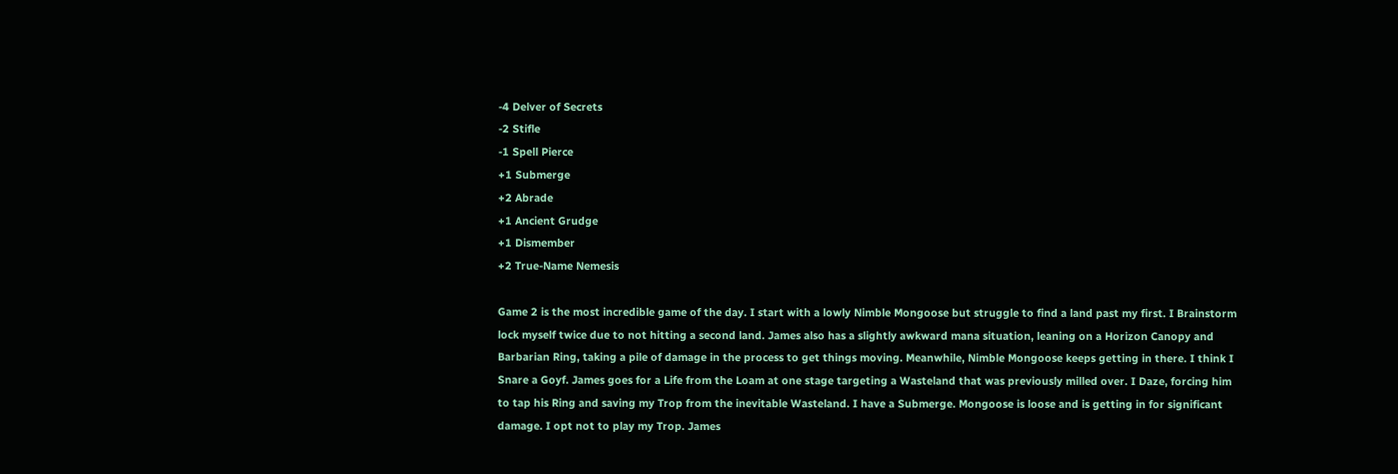-4 Delver of Secrets
-2 Stifle
-1 Spell Pierce
+1 Submerge
+2 Abrade
+1 Ancient Grudge
+1 Dismember
+2 True-Name Nemesis

Game 2 is the most incredible game of the day. I start with a lowly Nimble Mongoose but struggle to find a land past my first. I Brainstorm lock myself twice due to not hitting a second land. James also has a slightly awkward mana situation, leaning on a Horizon Canopy and Barbarian Ring, taking a pile of damage in the process to get things moving. Meanwhile, Nimble Mongoose keeps getting in there. I think I Snare a Goyf. James goes for a Life from the Loam at one stage targeting a Wasteland that was previously milled over. I Daze, forcing him to tap his Ring and saving my Trop from the inevitable Wasteland. I have a Submerge. Mongoose is loose and is getting in for significant damage. I opt not to play my Trop. James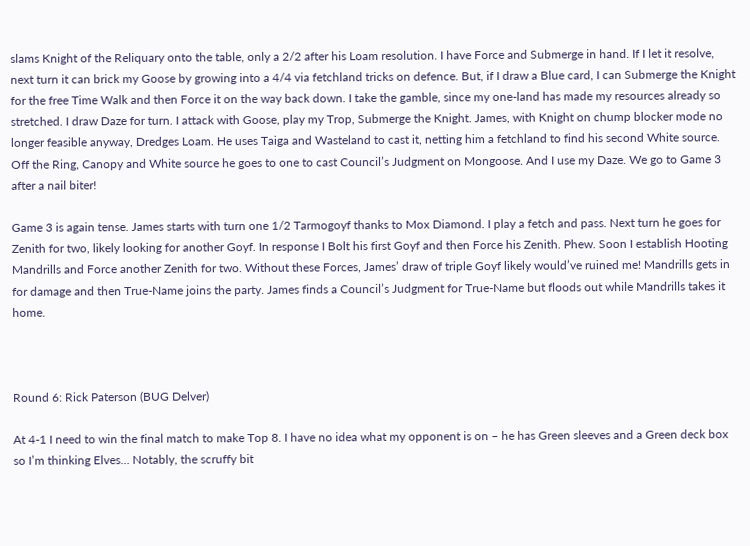slams Knight of the Reliquary onto the table, only a 2/2 after his Loam resolution. I have Force and Submerge in hand. If I let it resolve, next turn it can brick my Goose by growing into a 4/4 via fetchland tricks on defence. But, if I draw a Blue card, I can Submerge the Knight for the free Time Walk and then Force it on the way back down. I take the gamble, since my one-land has made my resources already so stretched. I draw Daze for turn. I attack with Goose, play my Trop, Submerge the Knight. James, with Knight on chump blocker mode no longer feasible anyway, Dredges Loam. He uses Taiga and Wasteland to cast it, netting him a fetchland to find his second White source. Off the Ring, Canopy and White source he goes to one to cast Council’s Judgment on Mongoose. And I use my Daze. We go to Game 3 after a nail biter!

Game 3 is again tense. James starts with turn one 1/2 Tarmogoyf thanks to Mox Diamond. I play a fetch and pass. Next turn he goes for Zenith for two, likely looking for another Goyf. In response I Bolt his first Goyf and then Force his Zenith. Phew. Soon I establish Hooting Mandrills and Force another Zenith for two. Without these Forces, James’ draw of triple Goyf likely would’ve ruined me! Mandrills gets in for damage and then True-Name joins the party. James finds a Council’s Judgment for True-Name but floods out while Mandrills takes it home.



Round 6: Rick Paterson (BUG Delver)

At 4-1 I need to win the final match to make Top 8. I have no idea what my opponent is on – he has Green sleeves and a Green deck box so I’m thinking Elves… Notably, the scruffy bit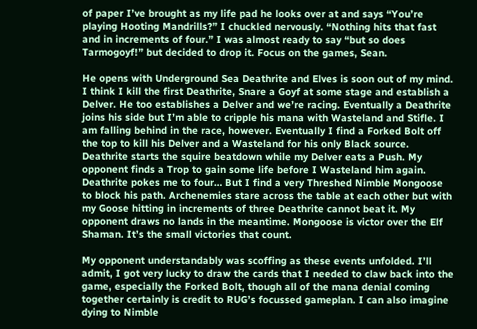of paper I’ve brought as my life pad he looks over at and says “You’re playing Hooting Mandrills?” I chuckled nervously. “Nothing hits that fast and in increments of four.” I was almost ready to say “but so does Tarmogoyf!” but decided to drop it. Focus on the games, Sean.

He opens with Underground Sea Deathrite and Elves is soon out of my mind. I think I kill the first Deathrite, Snare a Goyf at some stage and establish a Delver. He too establishes a Delver and we’re racing. Eventually a Deathrite joins his side but I’m able to cripple his mana with Wasteland and Stifle. I am falling behind in the race, however. Eventually I find a Forked Bolt off the top to kill his Delver and a Wasteland for his only Black source. Deathrite starts the squire beatdown while my Delver eats a Push. My opponent finds a Trop to gain some life before I Wasteland him again. Deathrite pokes me to four… But I find a very Threshed Nimble Mongoose to block his path. Archenemies stare across the table at each other but with my Goose hitting in increments of three Deathrite cannot beat it. My opponent draws no lands in the meantime. Mongoose is victor over the Elf Shaman. It’s the small victories that count.

My opponent understandably was scoffing as these events unfolded. I’ll admit, I got very lucky to draw the cards that I needed to claw back into the game, especially the Forked Bolt, though all of the mana denial coming together certainly is credit to RUG’s focussed gameplan. I can also imagine dying to Nimble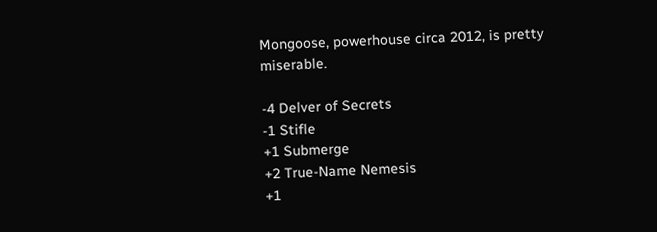Mongoose, powerhouse circa 2012, is pretty miserable.

-4 Delver of Secrets
-1 Stifle
+1 Submerge
+2 True-Name Nemesis
+1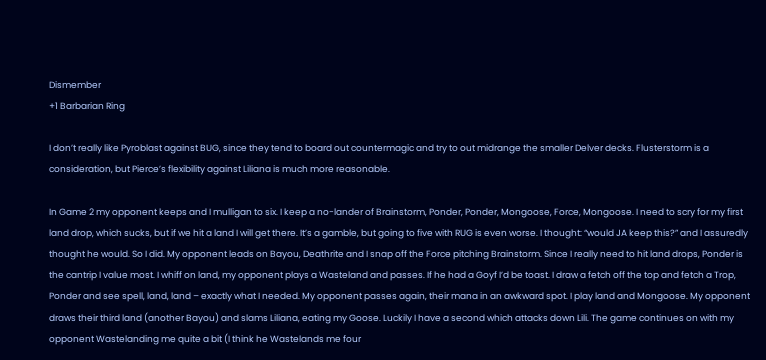Dismember
+1 Barbarian Ring

I don’t really like Pyroblast against BUG, since they tend to board out countermagic and try to out midrange the smaller Delver decks. Flusterstorm is a consideration, but Pierce’s flexibility against Liliana is much more reasonable.

In Game 2 my opponent keeps and I mulligan to six. I keep a no-lander of Brainstorm, Ponder, Ponder, Mongoose, Force, Mongoose. I need to scry for my first land drop, which sucks, but if we hit a land I will get there. It’s a gamble, but going to five with RUG is even worse. I thought: “would JA keep this?” and I assuredly thought he would. So I did. My opponent leads on Bayou, Deathrite and I snap off the Force pitching Brainstorm. Since I really need to hit land drops, Ponder is the cantrip I value most. I whiff on land, my opponent plays a Wasteland and passes. If he had a Goyf I’d be toast. I draw a fetch off the top and fetch a Trop, Ponder and see spell, land, land – exactly what I needed. My opponent passes again, their mana in an awkward spot. I play land and Mongoose. My opponent draws their third land (another Bayou) and slams Liliana, eating my Goose. Luckily I have a second which attacks down Lili. The game continues on with my opponent Wastelanding me quite a bit (I think he Wastelands me four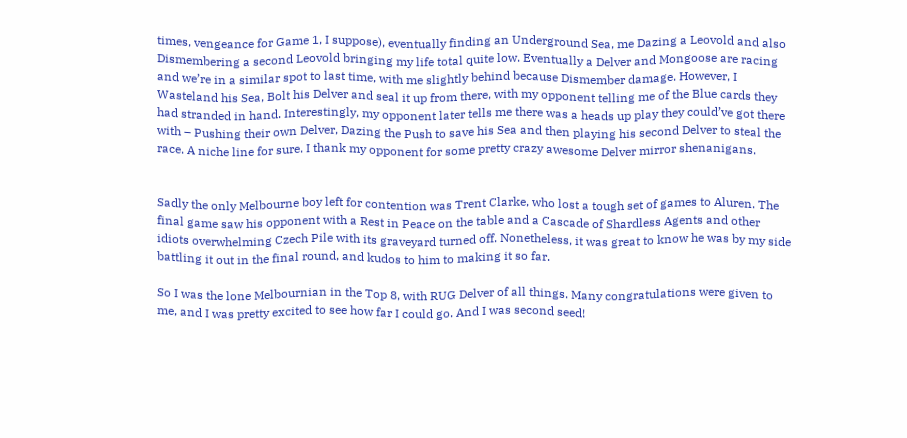times, vengeance for Game 1, I suppose), eventually finding an Underground Sea, me Dazing a Leovold and also Dismembering a second Leovold bringing my life total quite low. Eventually a Delver and Mongoose are racing and we’re in a similar spot to last time, with me slightly behind because Dismember damage. However, I Wasteland his Sea, Bolt his Delver and seal it up from there, with my opponent telling me of the Blue cards they had stranded in hand. Interestingly, my opponent later tells me there was a heads up play they could’ve got there with – Pushing their own Delver, Dazing the Push to save his Sea and then playing his second Delver to steal the race. A niche line for sure. I thank my opponent for some pretty crazy awesome Delver mirror shenanigans.


Sadly the only Melbourne boy left for contention was Trent Clarke, who lost a tough set of games to Aluren. The final game saw his opponent with a Rest in Peace on the table and a Cascade of Shardless Agents and other idiots overwhelming Czech Pile with its graveyard turned off. Nonetheless, it was great to know he was by my side battling it out in the final round, and kudos to him to making it so far.

So I was the lone Melbournian in the Top 8, with RUG Delver of all things. Many congratulations were given to me, and I was pretty excited to see how far I could go. And I was second seed!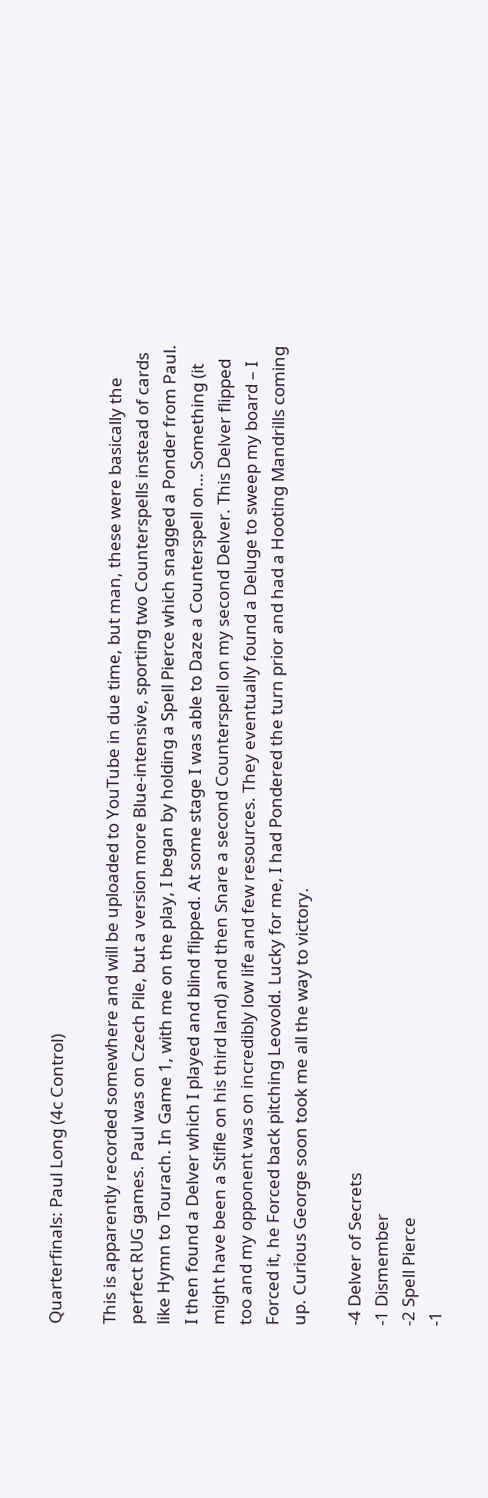Quarterfinals: Paul Long (4c Control)

This is apparently recorded somewhere and will be uploaded to YouTube in due time, but man, these were basically the perfect RUG games. Paul was on Czech Pile, but a version more Blue-intensive, sporting two Counterspells instead of cards like Hymn to Tourach. In Game 1, with me on the play, I began by holding a Spell Pierce which snagged a Ponder from Paul. I then found a Delver which I played and blind flipped. At some stage I was able to Daze a Counterspell on… Something (it might have been a Stifle on his third land) and then Snare a second Counterspell on my second Delver. This Delver flipped too and my opponent was on incredibly low life and few resources. They eventually found a Deluge to sweep my board – I Forced it, he Forced back pitching Leovold. Lucky for me, I had Pondered the turn prior and had a Hooting Mandrills coming up. Curious George soon took me all the way to victory.

-4 Delver of Secrets
-1 Dismember
-2 Spell Pierce
-1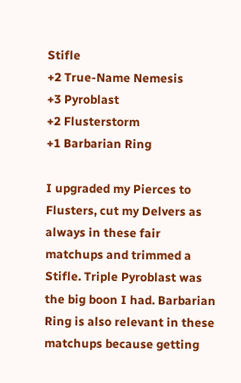Stifle
+2 True-Name Nemesis
+3 Pyroblast
+2 Flusterstorm
+1 Barbarian Ring

I upgraded my Pierces to Flusters, cut my Delvers as always in these fair matchups and trimmed a Stifle. Triple Pyroblast was the big boon I had. Barbarian Ring is also relevant in these matchups because getting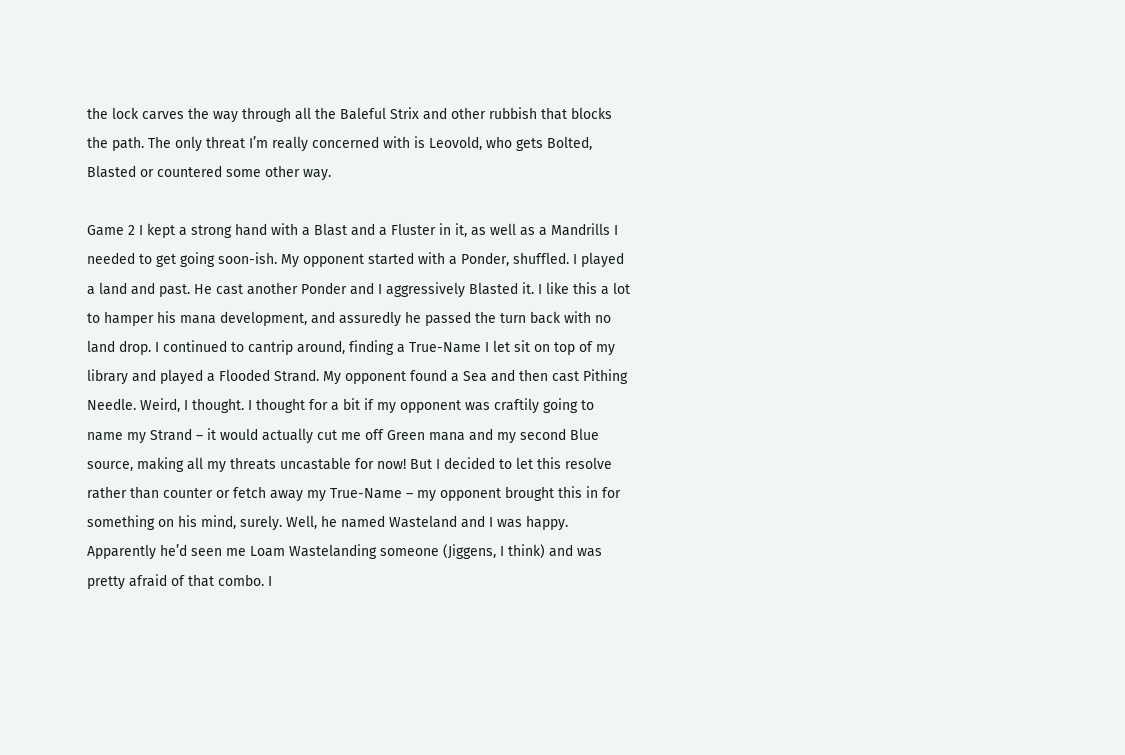the lock carves the way through all the Baleful Strix and other rubbish that blocks the path. The only threat I’m really concerned with is Leovold, who gets Bolted, Blasted or countered some other way.

Game 2 I kept a strong hand with a Blast and a Fluster in it, as well as a Mandrills I needed to get going soon-ish. My opponent started with a Ponder, shuffled. I played a land and past. He cast another Ponder and I aggressively Blasted it. I like this a lot to hamper his mana development, and assuredly he passed the turn back with no land drop. I continued to cantrip around, finding a True-Name I let sit on top of my library and played a Flooded Strand. My opponent found a Sea and then cast Pithing Needle. Weird, I thought. I thought for a bit if my opponent was craftily going to name my Strand – it would actually cut me off Green mana and my second Blue source, making all my threats uncastable for now! But I decided to let this resolve rather than counter or fetch away my True-Name – my opponent brought this in for something on his mind, surely. Well, he named Wasteland and I was happy. Apparently he’d seen me Loam Wastelanding someone (Jiggens, I think) and was pretty afraid of that combo. I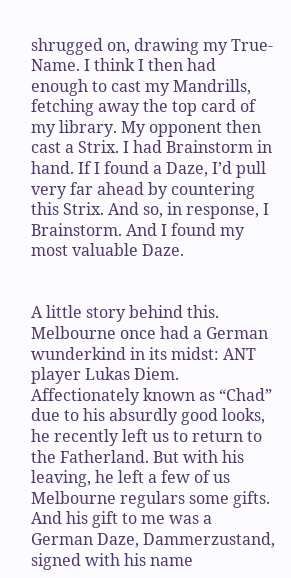shrugged on, drawing my True-Name. I think I then had enough to cast my Mandrills, fetching away the top card of my library. My opponent then cast a Strix. I had Brainstorm in hand. If I found a Daze, I’d pull very far ahead by countering this Strix. And so, in response, I Brainstorm. And I found my most valuable Daze.


A little story behind this. Melbourne once had a German wunderkind in its midst: ANT player Lukas Diem. Affectionately known as “Chad” due to his absurdly good looks, he recently left us to return to the Fatherland. But with his leaving, he left a few of us Melbourne regulars some gifts. And his gift to me was a German Daze, Dammerzustand, signed with his name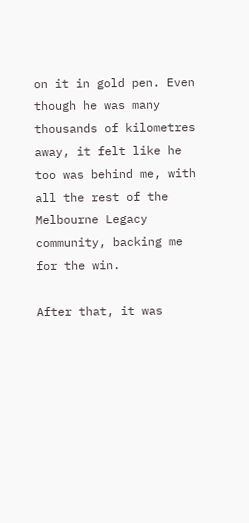on it in gold pen. Even though he was many thousands of kilometres away, it felt like he too was behind me, with all the rest of the Melbourne Legacy community, backing me for the win.

After that, it was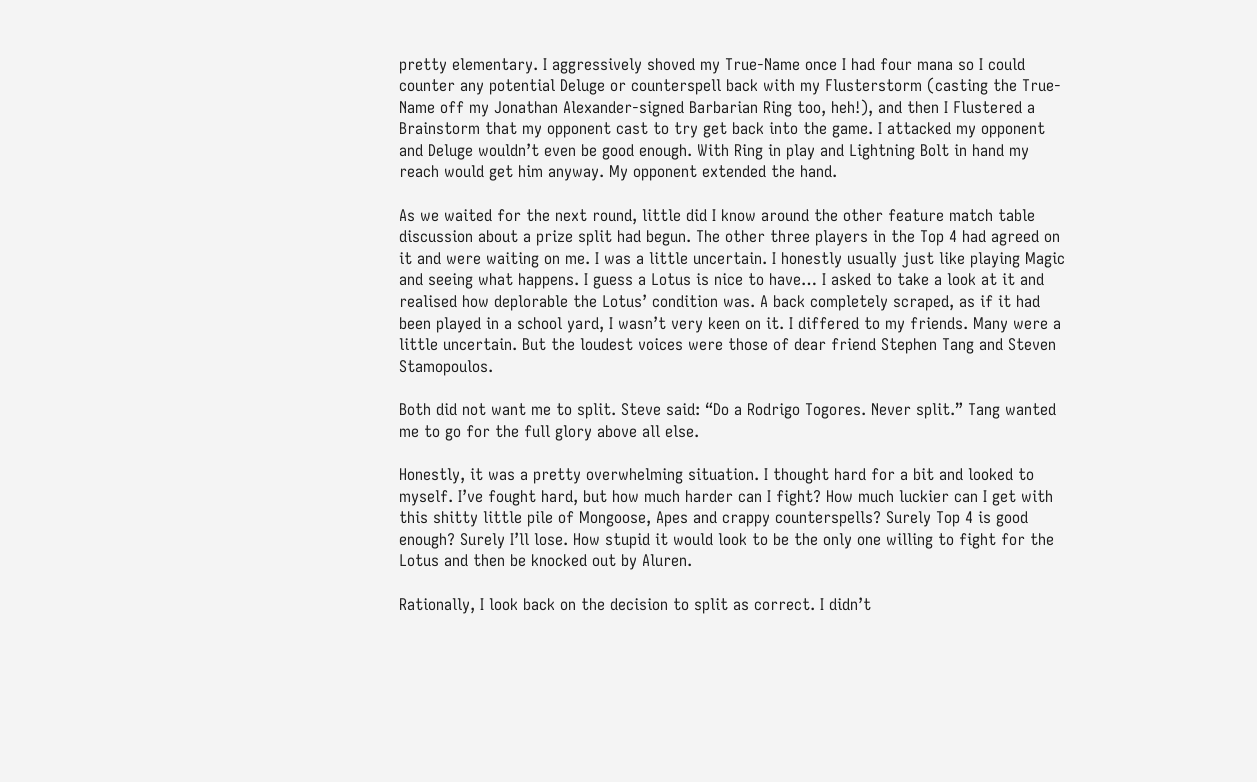pretty elementary. I aggressively shoved my True-Name once I had four mana so I could counter any potential Deluge or counterspell back with my Flusterstorm (casting the True-Name off my Jonathan Alexander-signed Barbarian Ring too, heh!), and then I Flustered a Brainstorm that my opponent cast to try get back into the game. I attacked my opponent and Deluge wouldn’t even be good enough. With Ring in play and Lightning Bolt in hand my reach would get him anyway. My opponent extended the hand.

As we waited for the next round, little did I know around the other feature match table discussion about a prize split had begun. The other three players in the Top 4 had agreed on it and were waiting on me. I was a little uncertain. I honestly usually just like playing Magic and seeing what happens. I guess a Lotus is nice to have… I asked to take a look at it and realised how deplorable the Lotus’ condition was. A back completely scraped, as if it had been played in a school yard, I wasn’t very keen on it. I differed to my friends. Many were a little uncertain. But the loudest voices were those of dear friend Stephen Tang and Steven Stamopoulos.

Both did not want me to split. Steve said: “Do a Rodrigo Togores. Never split.” Tang wanted me to go for the full glory above all else.

Honestly, it was a pretty overwhelming situation. I thought hard for a bit and looked to myself. I’ve fought hard, but how much harder can I fight? How much luckier can I get with this shitty little pile of Mongoose, Apes and crappy counterspells? Surely Top 4 is good enough? Surely I’ll lose. How stupid it would look to be the only one willing to fight for the Lotus and then be knocked out by Aluren.

Rationally, I look back on the decision to split as correct. I didn’t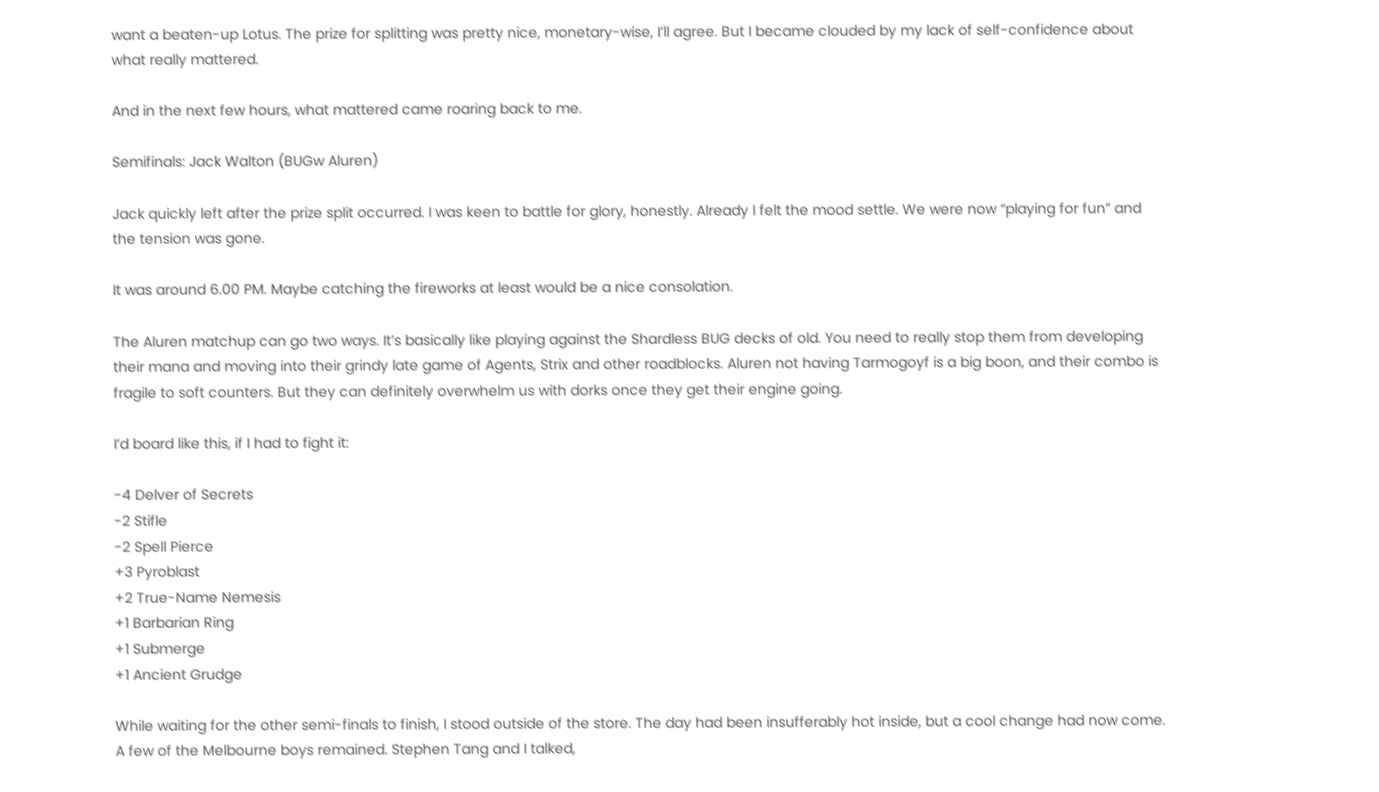want a beaten-up Lotus. The prize for splitting was pretty nice, monetary-wise, I’ll agree. But I became clouded by my lack of self-confidence about what really mattered.

And in the next few hours, what mattered came roaring back to me.

Semifinals: Jack Walton (BUGw Aluren)

Jack quickly left after the prize split occurred. I was keen to battle for glory, honestly. Already I felt the mood settle. We were now “playing for fun” and the tension was gone.

It was around 6.00 PM. Maybe catching the fireworks at least would be a nice consolation.

The Aluren matchup can go two ways. It’s basically like playing against the Shardless BUG decks of old. You need to really stop them from developing their mana and moving into their grindy late game of Agents, Strix and other roadblocks. Aluren not having Tarmogoyf is a big boon, and their combo is fragile to soft counters. But they can definitely overwhelm us with dorks once they get their engine going.

I’d board like this, if I had to fight it:

-4 Delver of Secrets
-2 Stifle
-2 Spell Pierce
+3 Pyroblast
+2 True-Name Nemesis
+1 Barbarian Ring
+1 Submerge
+1 Ancient Grudge

While waiting for the other semi-finals to finish, I stood outside of the store. The day had been insufferably hot inside, but a cool change had now come. A few of the Melbourne boys remained. Stephen Tang and I talked,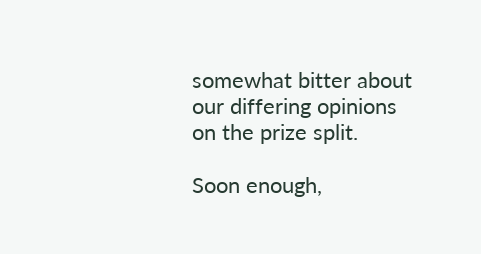somewhat bitter about our differing opinions on the prize split.

Soon enough,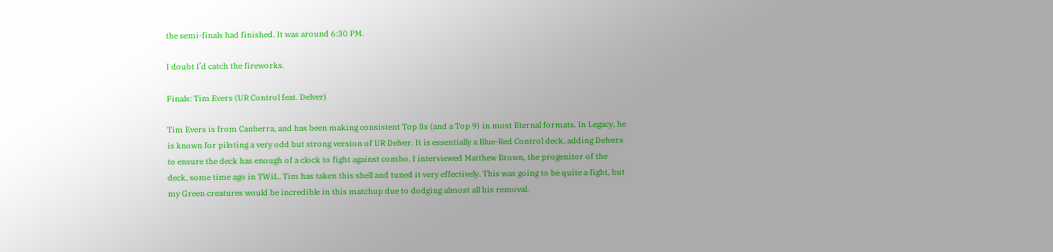the semi-finals had finished. It was around 6:30 PM.

I doubt I’d catch the fireworks.

Finals: Tim Evers (UR Control feat. Delver)

Tim Evers is from Canberra, and has been making consistent Top 8s (and a Top 9) in most Eternal formats. In Legacy, he is known for piloting a very odd but strong version of UR Delver. It is essentially a Blue-Red Control deck, adding Delvers to ensure the deck has enough of a clock to fight against combo. I interviewed Matthew Brown, the progenitor of the deck, some time ago in TWiL. Tim has taken this shell and tuned it very effectively. This was going to be quite a fight, but my Green creatures would be incredible in this matchup due to dodging almost all his removal.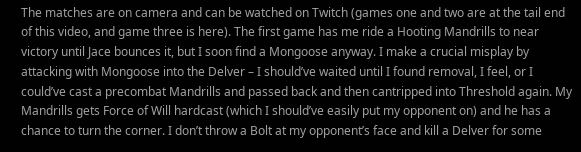The matches are on camera and can be watched on Twitch (games one and two are at the tail end of this video, and game three is here). The first game has me ride a Hooting Mandrills to near victory until Jace bounces it, but I soon find a Mongoose anyway. I make a crucial misplay by attacking with Mongoose into the Delver – I should’ve waited until I found removal, I feel, or I could’ve cast a precombat Mandrills and passed back and then cantripped into Threshold again. My Mandrills gets Force of Will hardcast (which I should’ve easily put my opponent on) and he has a chance to turn the corner. I don’t throw a Bolt at my opponent’s face and kill a Delver for some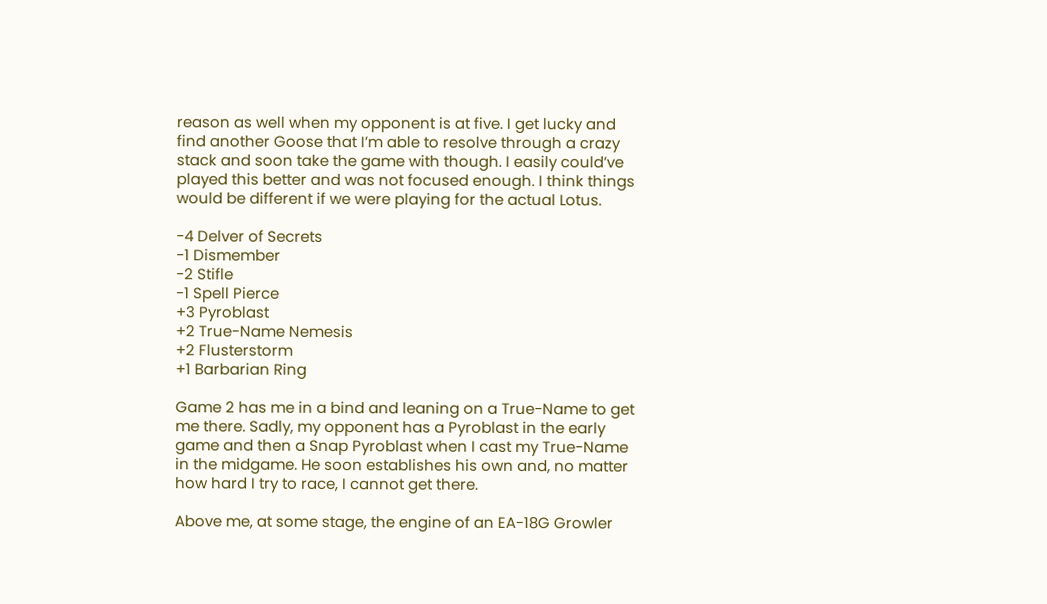reason as well when my opponent is at five. I get lucky and find another Goose that I’m able to resolve through a crazy stack and soon take the game with though. I easily could’ve played this better and was not focused enough. I think things would be different if we were playing for the actual Lotus.

-4 Delver of Secrets
-1 Dismember
-2 Stifle
-1 Spell Pierce
+3 Pyroblast
+2 True-Name Nemesis
+2 Flusterstorm
+1 Barbarian Ring

Game 2 has me in a bind and leaning on a True-Name to get me there. Sadly, my opponent has a Pyroblast in the early game and then a Snap Pyroblast when I cast my True-Name in the midgame. He soon establishes his own and, no matter how hard I try to race, I cannot get there.

Above me, at some stage, the engine of an EA-18G Growler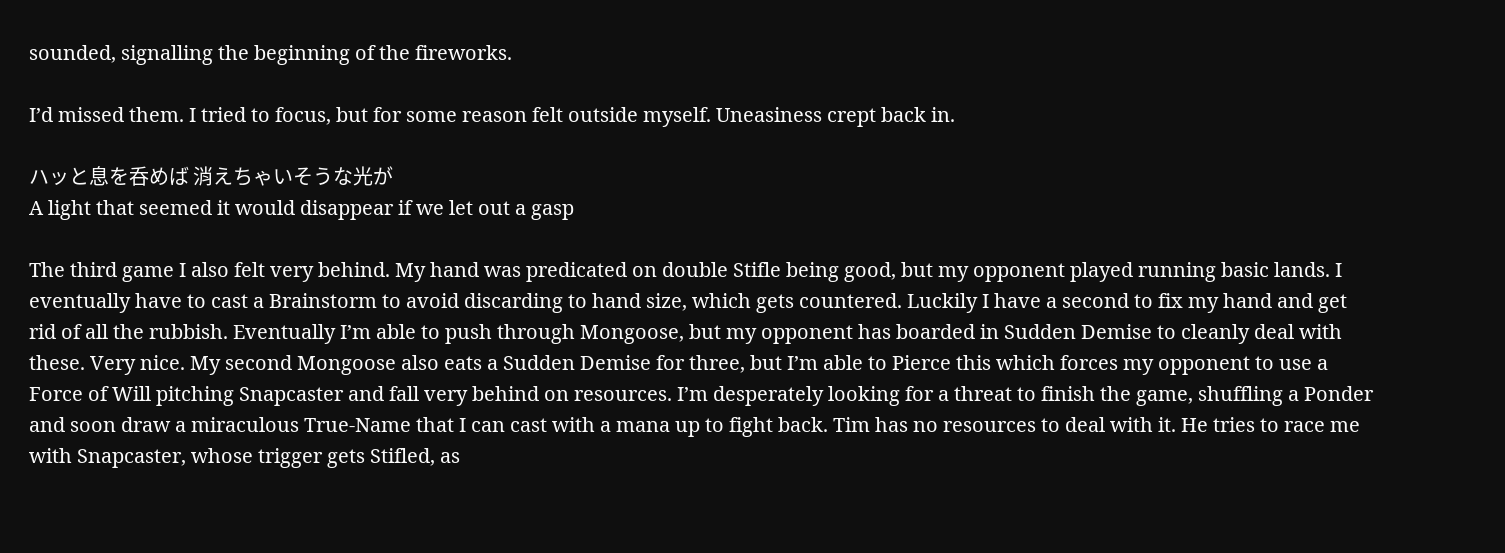sounded, signalling the beginning of the fireworks.

I’d missed them. I tried to focus, but for some reason felt outside myself. Uneasiness crept back in.

ハッと息を呑めば 消えちゃいそうな光が
A light that seemed it would disappear if we let out a gasp

The third game I also felt very behind. My hand was predicated on double Stifle being good, but my opponent played running basic lands. I eventually have to cast a Brainstorm to avoid discarding to hand size, which gets countered. Luckily I have a second to fix my hand and get rid of all the rubbish. Eventually I’m able to push through Mongoose, but my opponent has boarded in Sudden Demise to cleanly deal with these. Very nice. My second Mongoose also eats a Sudden Demise for three, but I’m able to Pierce this which forces my opponent to use a Force of Will pitching Snapcaster and fall very behind on resources. I’m desperately looking for a threat to finish the game, shuffling a Ponder and soon draw a miraculous True-Name that I can cast with a mana up to fight back. Tim has no resources to deal with it. He tries to race me with Snapcaster, whose trigger gets Stifled, as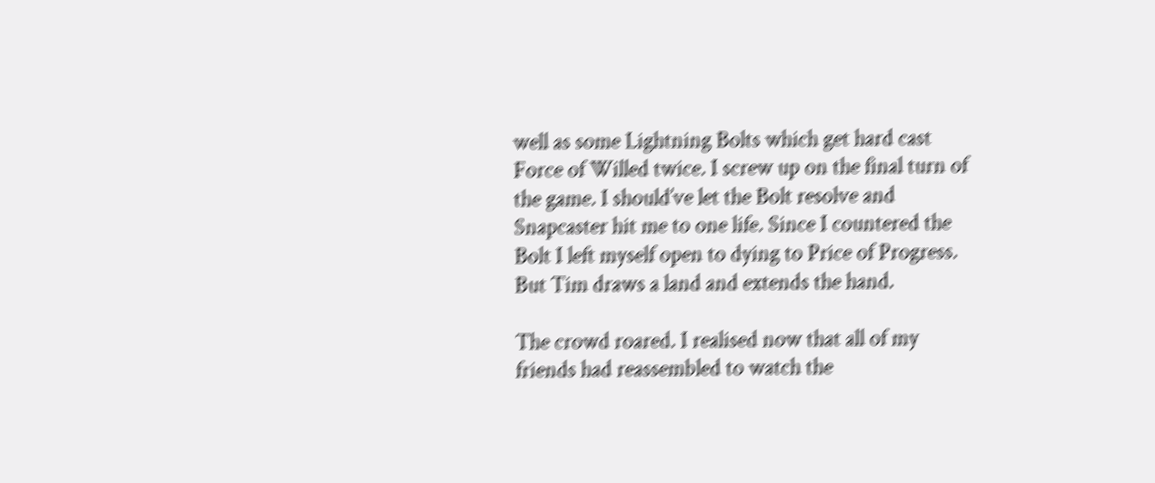well as some Lightning Bolts which get hard cast Force of Willed twice. I screw up on the final turn of the game. I should’ve let the Bolt resolve and Snapcaster hit me to one life. Since I countered the Bolt I left myself open to dying to Price of Progress. But Tim draws a land and extends the hand.

The crowd roared. I realised now that all of my friends had reassembled to watch the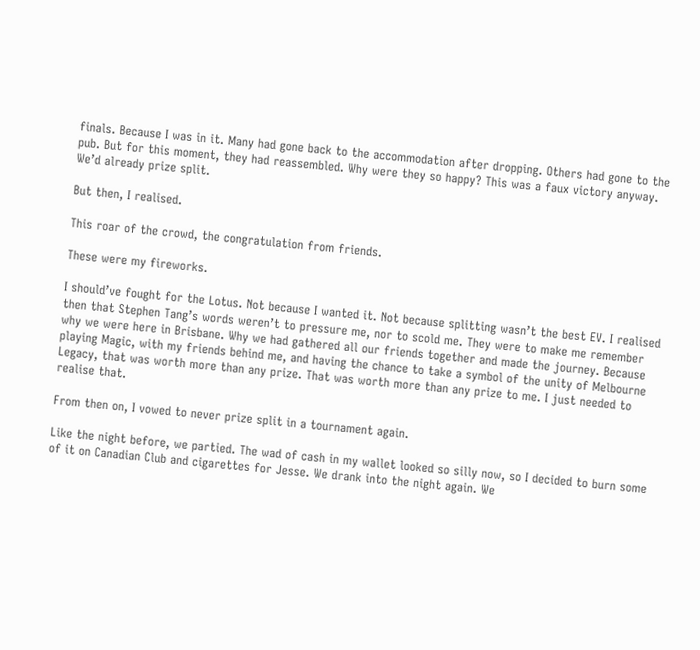finals. Because I was in it. Many had gone back to the accommodation after dropping. Others had gone to the pub. But for this moment, they had reassembled. Why were they so happy? This was a faux victory anyway. We’d already prize split.

But then, I realised.

This roar of the crowd, the congratulation from friends.

These were my fireworks.

I should’ve fought for the Lotus. Not because I wanted it. Not because splitting wasn’t the best EV. I realised then that Stephen Tang’s words weren’t to pressure me, nor to scold me. They were to make me remember why we were here in Brisbane. Why we had gathered all our friends together and made the journey. Because playing Magic, with my friends behind me, and having the chance to take a symbol of the unity of Melbourne Legacy, that was worth more than any prize. That was worth more than any prize to me. I just needed to realise that.

From then on, I vowed to never prize split in a tournament again.

Like the night before, we partied. The wad of cash in my wallet looked so silly now, so I decided to burn some of it on Canadian Club and cigarettes for Jesse. We drank into the night again. We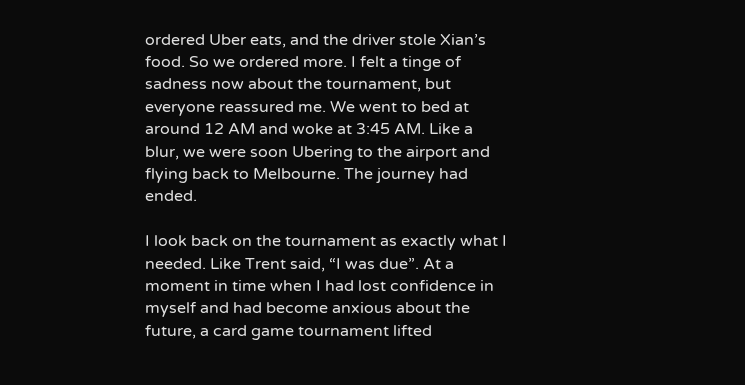ordered Uber eats, and the driver stole Xian’s food. So we ordered more. I felt a tinge of sadness now about the tournament, but everyone reassured me. We went to bed at around 12 AM and woke at 3:45 AM. Like a blur, we were soon Ubering to the airport and flying back to Melbourne. The journey had ended.

I look back on the tournament as exactly what I needed. Like Trent said, “I was due”. At a moment in time when I had lost confidence in myself and had become anxious about the future, a card game tournament lifted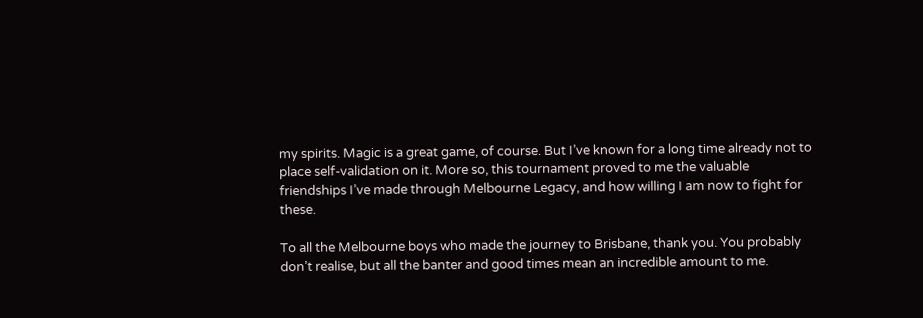my spirits. Magic is a great game, of course. But I’ve known for a long time already not to place self-validation on it. More so, this tournament proved to me the valuable friendships I’ve made through Melbourne Legacy, and how willing I am now to fight for these.

To all the Melbourne boys who made the journey to Brisbane, thank you. You probably don’t realise, but all the banter and good times mean an incredible amount to me.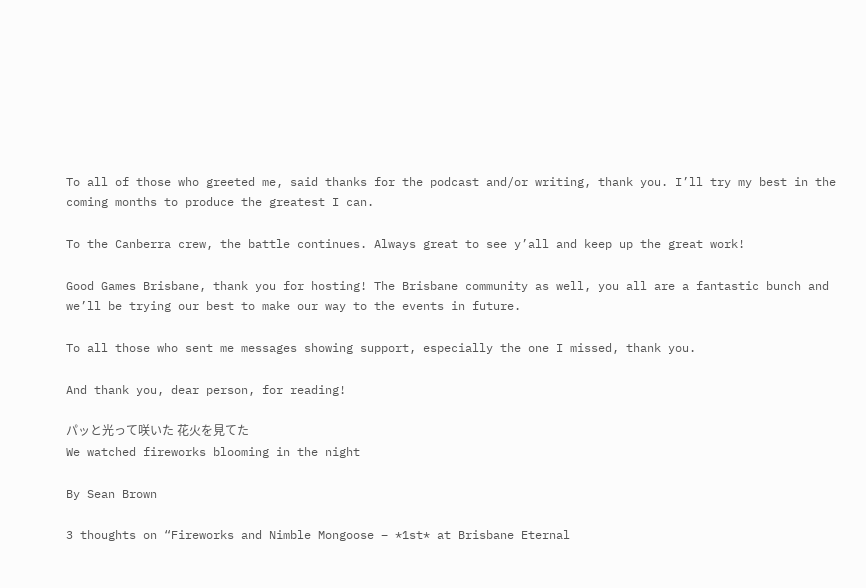To all of those who greeted me, said thanks for the podcast and/or writing, thank you. I’ll try my best in the coming months to produce the greatest I can.

To the Canberra crew, the battle continues. Always great to see y’all and keep up the great work!

Good Games Brisbane, thank you for hosting! The Brisbane community as well, you all are a fantastic bunch and we’ll be trying our best to make our way to the events in future.

To all those who sent me messages showing support, especially the one I missed, thank you.

And thank you, dear person, for reading!

パッと光って咲いた 花火を見てた
We watched fireworks blooming in the night

By Sean Brown

3 thoughts on “Fireworks and Nimble Mongoose – *1st* at Brisbane Eternal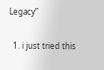Legacy”

  1. i just tried this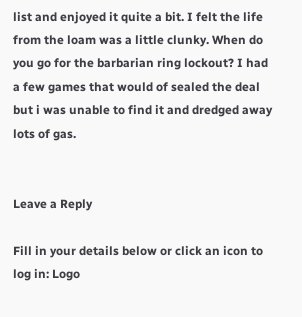list and enjoyed it quite a bit. I felt the life from the loam was a little clunky. When do you go for the barbarian ring lockout? I had a few games that would of sealed the deal but i was unable to find it and dredged away lots of gas.


Leave a Reply

Fill in your details below or click an icon to log in: Logo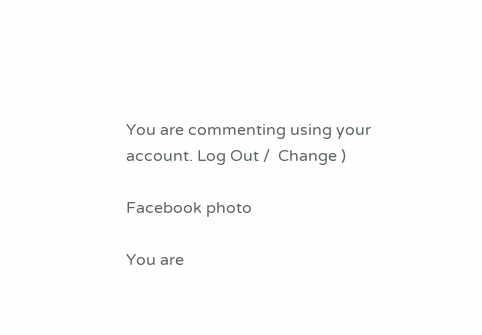You are commenting using your account. Log Out /  Change )

Facebook photo

You are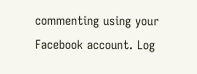commenting using your Facebook account. Log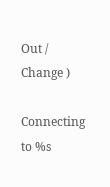Out /  Change )

Connecting to %s